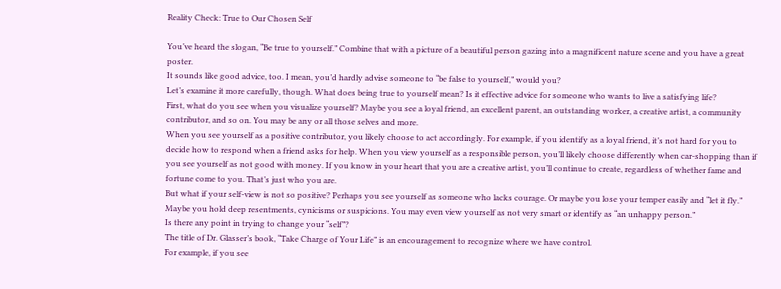Reality Check: True to Our Chosen Self

You’ve heard the slogan, “Be true to yourself.” Combine that with a picture of a beautiful person gazing into a magnificent nature scene and you have a great poster.
It sounds like good advice, too. I mean, you’d hardly advise someone to “be false to yourself,” would you?
Let’s examine it more carefully, though. What does being true to yourself mean? Is it effective advice for someone who wants to live a satisfying life?
First, what do you see when you visualize yourself? Maybe you see a loyal friend, an excellent parent, an outstanding worker, a creative artist, a community contributor, and so on. You may be any or all those selves and more.
When you see yourself as a positive contributor, you likely choose to act accordingly. For example, if you identify as a loyal friend, it’s not hard for you to decide how to respond when a friend asks for help. When you view yourself as a responsible person, you’ll likely choose differently when car-shopping than if you see yourself as not good with money. If you know in your heart that you are a creative artist, you’ll continue to create, regardless of whether fame and fortune come to you. That’s just who you are.
But what if your self-view is not so positive? Perhaps you see yourself as someone who lacks courage. Or maybe you lose your temper easily and “let it fly.” Maybe you hold deep resentments, cynicisms or suspicions. You may even view yourself as not very smart or identify as “an unhappy person.”
Is there any point in trying to change your “self”?
The title of Dr. Glasser’s book, “Take Charge of Your Life” is an encouragement to recognize where we have control.
For example, if you see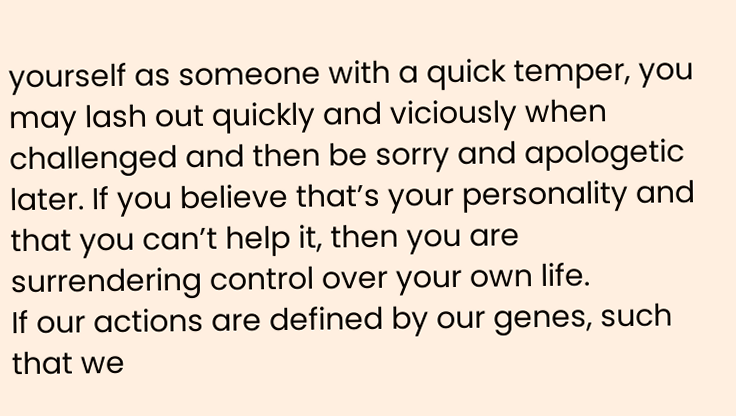yourself as someone with a quick temper, you may lash out quickly and viciously when challenged and then be sorry and apologetic later. If you believe that’s your personality and that you can’t help it, then you are surrendering control over your own life.
If our actions are defined by our genes, such that we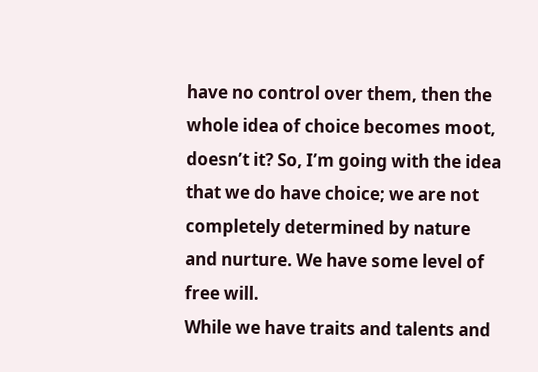have no control over them, then the whole idea of choice becomes moot, doesn’t it? So, I’m going with the idea that we do have choice; we are not completely determined by nature and nurture. We have some level of free will.
While we have traits and talents and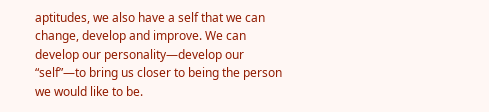aptitudes, we also have a self that we can change, develop and improve. We can develop our personality—develop our “self”—to bring us closer to being the person we would like to be.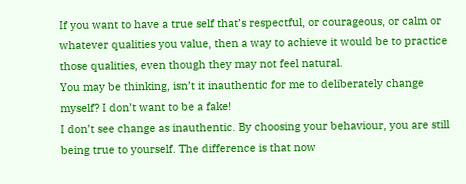If you want to have a true self that’s respectful, or courageous, or calm or whatever qualities you value, then a way to achieve it would be to practice those qualities, even though they may not feel natural.
You may be thinking, isn’t it inauthentic for me to deliberately change myself? I don’t want to be a fake!
I don’t see change as inauthentic. By choosing your behaviour, you are still being true to yourself. The difference is that now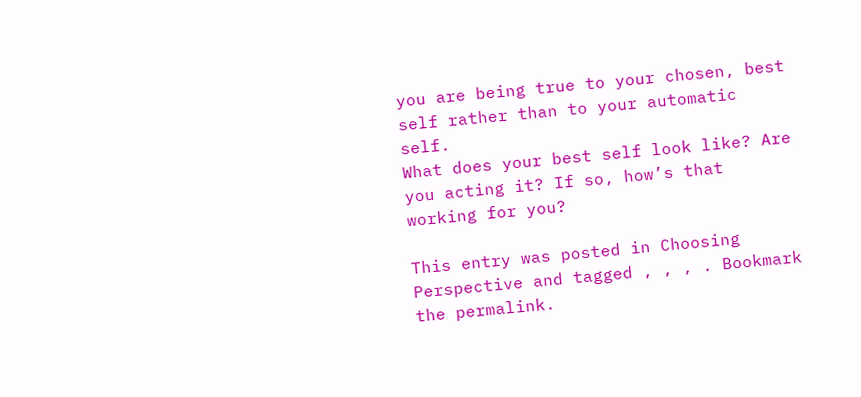you are being true to your chosen, best self rather than to your automatic self.
What does your best self look like? Are you acting it? If so, how’s that working for you?

This entry was posted in Choosing Perspective and tagged , , , . Bookmark the permalink.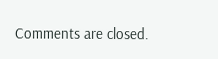Comments are closed.